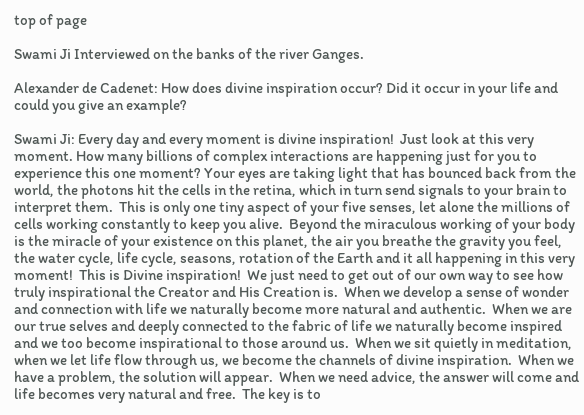top of page

Swami Ji Interviewed on the banks of the river Ganges.

Alexander de Cadenet: How does divine inspiration occur? Did it occur in your life and could you give an example?

Swami Ji: Every day and every moment is divine inspiration!  Just look at this very moment. How many billions of complex interactions are happening just for you to experience this one moment? Your eyes are taking light that has bounced back from the world, the photons hit the cells in the retina, which in turn send signals to your brain to interpret them.  This is only one tiny aspect of your five senses, let alone the millions of cells working constantly to keep you alive.  Beyond the miraculous working of your body is the miracle of your existence on this planet, the air you breathe the gravity you feel, the water cycle, life cycle, seasons, rotation of the Earth and it all happening in this very moment!  This is Divine inspiration!  We just need to get out of our own way to see how truly inspirational the Creator and His Creation is.  When we develop a sense of wonder and connection with life we naturally become more natural and authentic.  When we are our true selves and deeply connected to the fabric of life we naturally become inspired and we too become inspirational to those around us.  When we sit quietly in meditation, when we let life flow through us, we become the channels of divine inspiration.  When we have a problem, the solution will appear.  When we need advice, the answer will come and life becomes very natural and free.  The key is to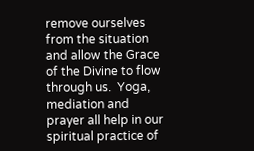remove ourselves from the situation and allow the Grace of the Divine to flow through us.  Yoga, mediation and prayer all help in our spiritual practice of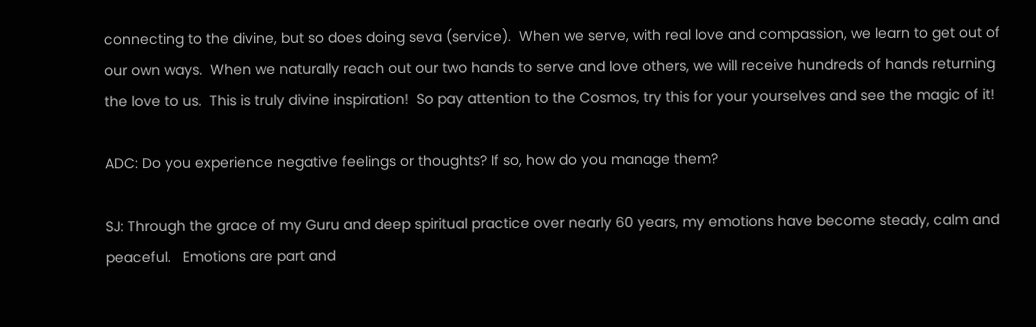connecting to the divine, but so does doing seva (service).  When we serve, with real love and compassion, we learn to get out of our own ways.  When we naturally reach out our two hands to serve and love others, we will receive hundreds of hands returning the love to us.  This is truly divine inspiration!  So pay attention to the Cosmos, try this for your yourselves and see the magic of it!

ADC: Do you experience negative feelings or thoughts? If so, how do you manage them?

SJ: Through the grace of my Guru and deep spiritual practice over nearly 60 years, my emotions have become steady, calm and peaceful.   Emotions are part and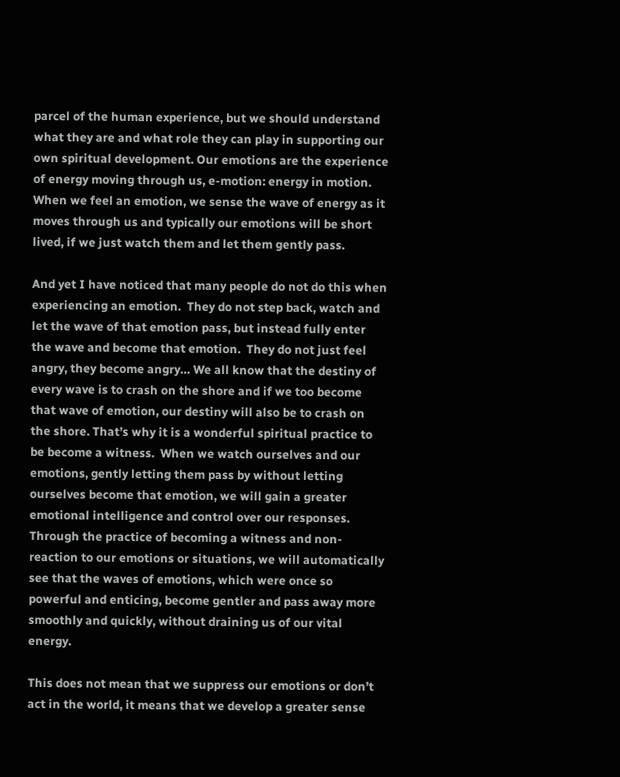parcel of the human experience, but we should understand what they are and what role they can play in supporting our own spiritual development. Our emotions are the experience of energy moving through us, e-motion: energy in motion.  When we feel an emotion, we sense the wave of energy as it moves through us and typically our emotions will be short lived, if we just watch them and let them gently pass.

And yet I have noticed that many people do not do this when experiencing an emotion.  They do not step back, watch and let the wave of that emotion pass, but instead fully enter the wave and become that emotion.  They do not just feel angry, they become angry… We all know that the destiny of every wave is to crash on the shore and if we too become that wave of emotion, our destiny will also be to crash on the shore. That’s why it is a wonderful spiritual practice to be become a witness.  When we watch ourselves and our emotions, gently letting them pass by without letting ourselves become that emotion, we will gain a greater emotional intelligence and control over our responses. Through the practice of becoming a witness and non-reaction to our emotions or situations, we will automatically see that the waves of emotions, which were once so powerful and enticing, become gentler and pass away more smoothly and quickly, without draining us of our vital energy.

This does not mean that we suppress our emotions or don’t act in the world, it means that we develop a greater sense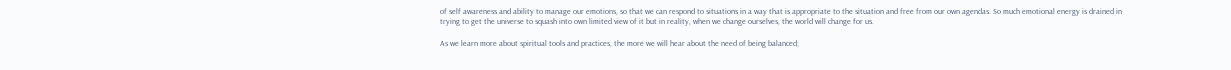of self awareness and ability to manage our emotions, so that we can respond to situations in a way that is appropriate to the situation and free from our own agendas. So much emotional energy is drained in trying to get the universe to squash into own limited view of it but in reality, when we change ourselves, the world will change for us.

As we learn more about spiritual tools and practices, the more we will hear about the need of being balanced;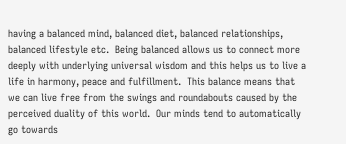having a balanced mind, balanced diet, balanced relationships, balanced lifestyle etc.  Being balanced allows us to connect more deeply with underlying universal wisdom and this helps us to live a life in harmony, peace and fulfillment.  This balance means that we can live free from the swings and roundabouts caused by the perceived duality of this world.  Our minds tend to automatically go towards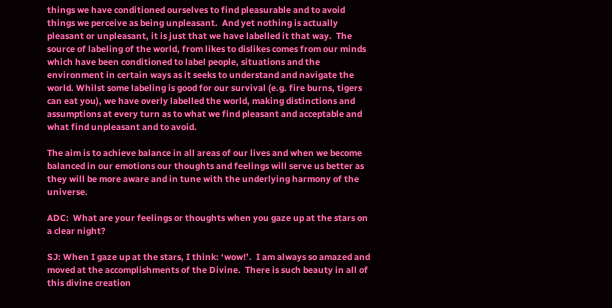things we have conditioned ourselves to find pleasurable and to avoid things we perceive as being unpleasant.  And yet nothing is actually pleasant or unpleasant, it is just that we have labelled it that way.  The source of labeling of the world, from likes to dislikes comes from our minds which have been conditioned to label people, situations and the environment in certain ways as it seeks to understand and navigate the world. Whilst some labeling is good for our survival (e.g. fire burns, tigers can eat you), we have overly labelled the world, making distinctions and assumptions at every turn as to what we find pleasant and acceptable and what find unpleasant and to avoid.

The aim is to achieve balance in all areas of our lives and when we become balanced in our emotions our thoughts and feelings will serve us better as they will be more aware and in tune with the underlying harmony of the universe.

ADC:  What are your feelings or thoughts when you gaze up at the stars on a clear night?

SJ: When I gaze up at the stars, I think: ‘wow!’.  I am always so amazed and moved at the accomplishments of the Divine.  There is such beauty in all of this divine creation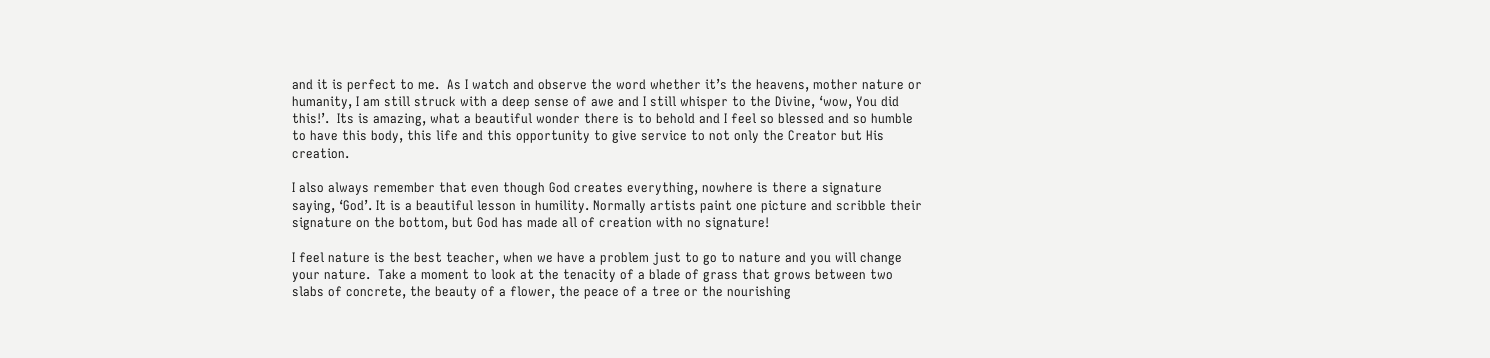and it is perfect to me.  As I watch and observe the word whether it’s the heavens, mother nature or humanity, I am still struck with a deep sense of awe and I still whisper to the Divine, ‘wow, You did this!’.  Its is amazing, what a beautiful wonder there is to behold and I feel so blessed and so humble to have this body, this life and this opportunity to give service to not only the Creator but His creation.

I also always remember that even though God creates everything, nowhere is there a signature saying, ‘God’. It is a beautiful lesson in humility. Normally artists paint one picture and scribble their signature on the bottom, but God has made all of creation with no signature!

I feel nature is the best teacher, when we have a problem just to go to nature and you will change your nature.  Take a moment to look at the tenacity of a blade of grass that grows between two slabs of concrete, the beauty of a flower, the peace of a tree or the nourishing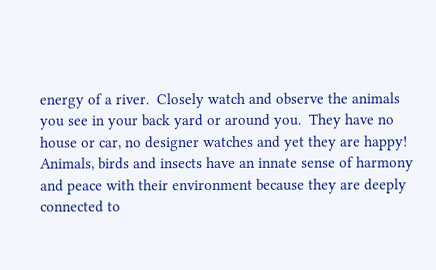energy of a river.  Closely watch and observe the animals you see in your back yard or around you.  They have no house or car, no designer watches and yet they are happy! Animals, birds and insects have an innate sense of harmony and peace with their environment because they are deeply connected to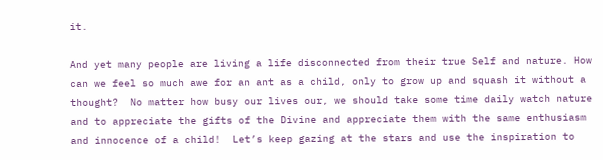it.

And yet many people are living a life disconnected from their true Self and nature. How can we feel so much awe for an ant as a child, only to grow up and squash it without a thought?  No matter how busy our lives our, we should take some time daily watch nature and to appreciate the gifts of the Divine and appreciate them with the same enthusiasm and innocence of a child!  Let’s keep gazing at the stars and use the inspiration to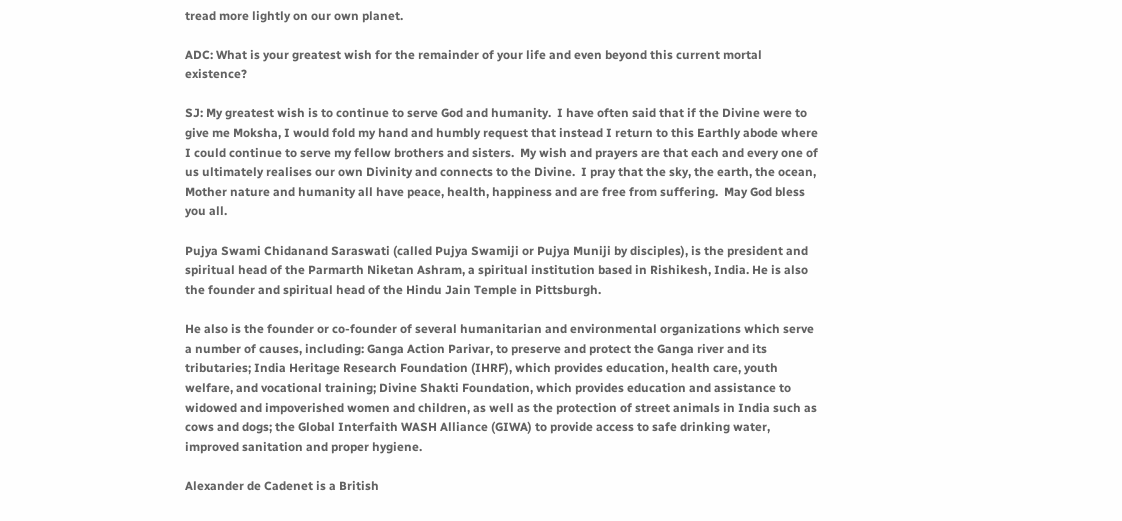tread more lightly on our own planet.

ADC: What is your greatest wish for the remainder of your life and even beyond this current mortal existence?

SJ: My greatest wish is to continue to serve God and humanity.  I have often said that if the Divine were to give me Moksha, I would fold my hand and humbly request that instead I return to this Earthly abode where I could continue to serve my fellow brothers and sisters.  My wish and prayers are that each and every one of us ultimately realises our own Divinity and connects to the Divine.  I pray that the sky, the earth, the ocean, Mother nature and humanity all have peace, health, happiness and are free from suffering.  May God bless you all.

Pujya Swami Chidanand Saraswati (called Pujya Swamiji or Pujya Muniji by disciples), is the president and spiritual head of the Parmarth Niketan Ashram, a spiritual institution based in Rishikesh, India. He is also the founder and spiritual head of the Hindu Jain Temple in Pittsburgh.

He also is the founder or co-founder of several humanitarian and environmental organizations which serve a number of causes, including: Ganga Action Parivar, to preserve and protect the Ganga river and its tributaries; India Heritage Research Foundation (IHRF), which provides education, health care, youth welfare, and vocational training; Divine Shakti Foundation, which provides education and assistance to widowed and impoverished women and children, as well as the protection of street animals in India such as cows and dogs; the Global Interfaith WASH Alliance (GIWA) to provide access to safe drinking water, improved sanitation and proper hygiene.

Alexander de Cadenet is a British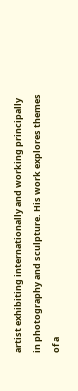artist exhibiting internationally and working principally in photography and sculpture. His work explores themes of a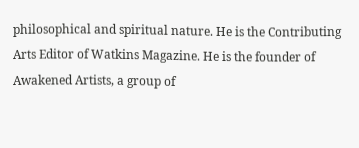philosophical and spiritual nature. He is the Contributing Arts Editor of Watkins Magazine. He is the founder of Awakened Artists, a group of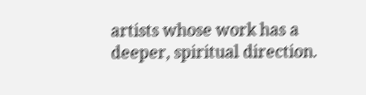artists whose work has a deeper, spiritual direction.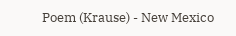Poem (Krause) - New Mexico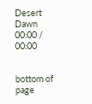Desert Dawn
00:00 / 00:00


bottom of page